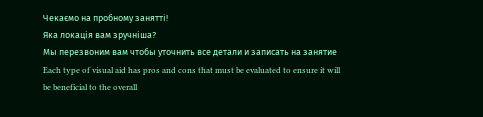Чекаємо на пробному занятті!
Яка локація вам зручніша?
Мы перезвоним вам чтобы уточнить все детали и записать на занятие
Each type of visual aid has pros and cons that must be evaluated to ensure it will be beneficial to the overall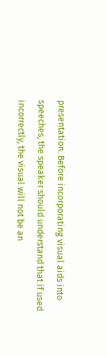presentation. Before incorporating visual aids into speeches, the speaker should understand that if used incorrectly, the visual will not be an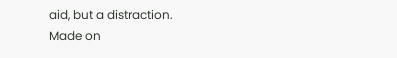aid, but a distraction.
Made on